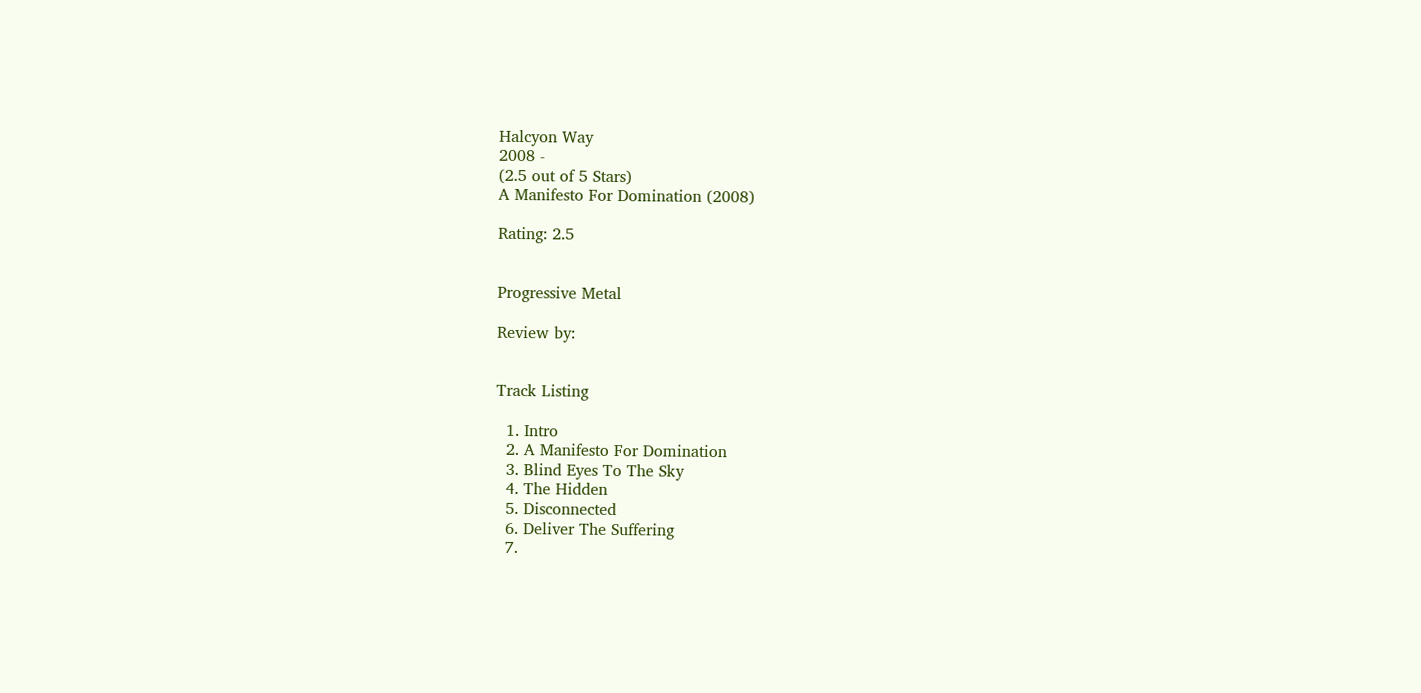Halcyon Way
2008 -
(2.5 out of 5 Stars)
A Manifesto For Domination (2008)

Rating: 2.5


Progressive Metal

Review by:


Track Listing

  1. Intro
  2. A Manifesto For Domination
  3. Blind Eyes To The Sky
  4. The Hidden
  5. Disconnected
  6. Deliver The Suffering
  7.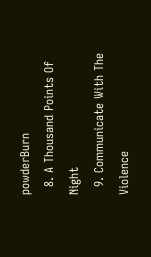powderBurn
  8. A Thousand Points Of Night
  9. Communicate With The Violence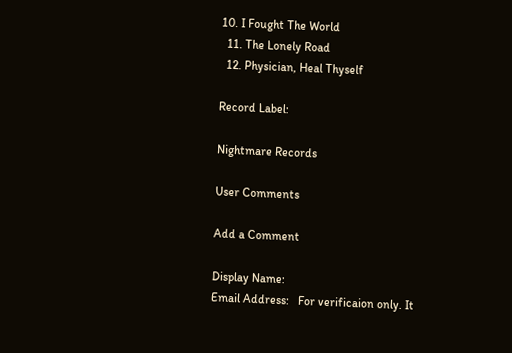10. I Fought The World
  11. The Lonely Road
  12. Physician, Heal Thyself

Record Label:

Nightmare Records

User Comments

Add a Comment

Display Name:
Email Address:   For verificaion only. It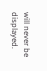will never be displayed.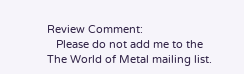Review Comment:
   Please do not add me to the The World of Metal mailing list.